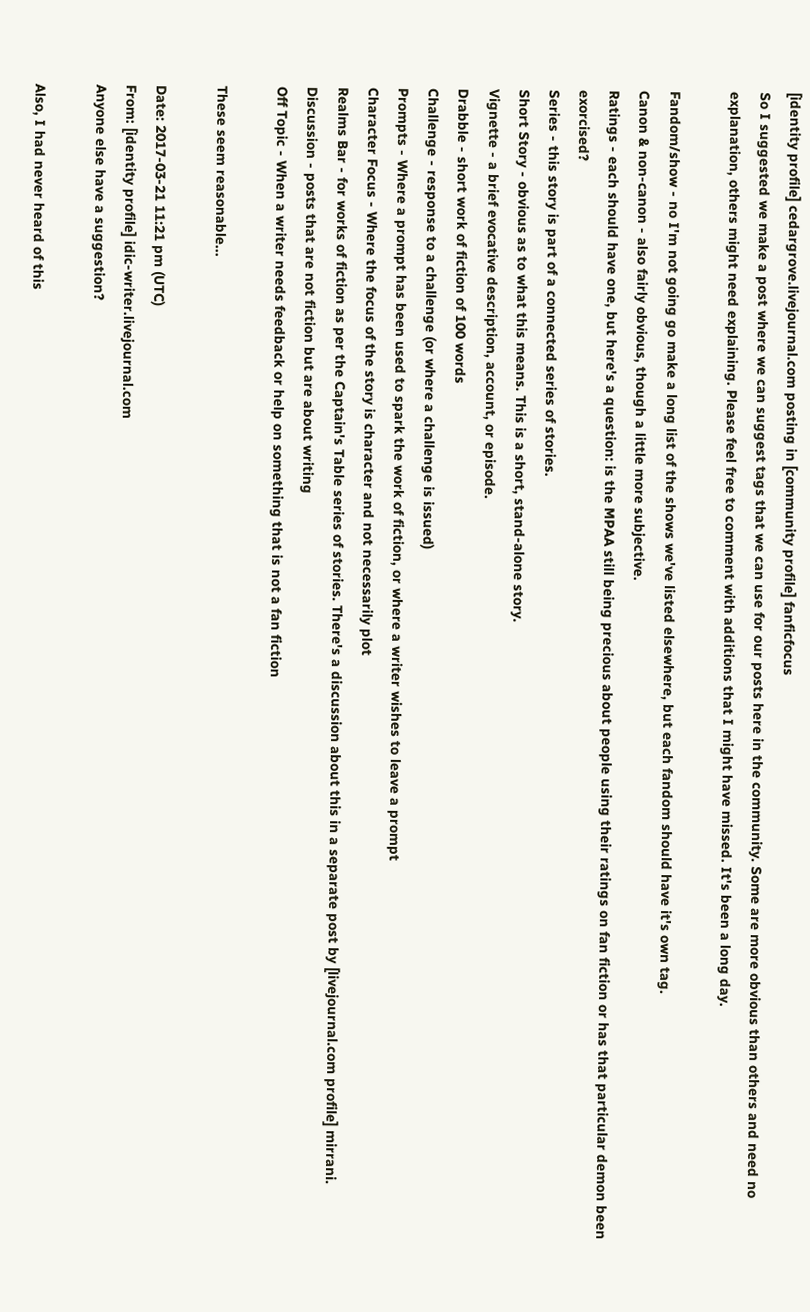[identity profile] cedargrove.livejournal.com posting in [community profile] fanficfocus
So I suggested we make a post where we can suggest tags that we can use for our posts here in the community. Some are more obvious than others and need no explanation, others might need explaining. Please feel free to comment with additions that I might have missed. It's been a long day.

Fandom/show - no I'm not going go make a long list of the shows we've listed elsewhere, but each fandom should have it's own tag.
Canon & non-canon - also fairly obvious, though a little more subjective.
Ratings - each should have one, but here's a question: is the MPAA still being precious about people using their ratings on fan fiction or has that particular demon been exorcised?
Series - this story is part of a connected series of stories.
Short Story - obvious as to what this means. This is a short, stand-alone story.
Vignette - a brief evocative description, account, or episode.
Drabble - short work of fiction of 100 words
Challenge - response to a challenge (or where a challenge is issued)
Prompts - Where a prompt has been used to spark the work of fiction, or where a writer wishes to leave a prompt
Character Focus - Where the focus of the story is character and not necessarily plot
Realms Bar - for works of fiction as per the Captain's Table series of stories. There's a discussion about this in a separate post by [livejournal.com profile] mirrani.
Discussion - posts that are not fiction but are about writing
Off Topic - When a writer needs feedback or help on something that is not a fan fiction

These seem reasonable...

Date: 2017-03-21 11:21 pm (UTC)
From: [identity profile] idic-writer.livejournal.com
Anyone else have a suggestion?

Also, I had never heard of this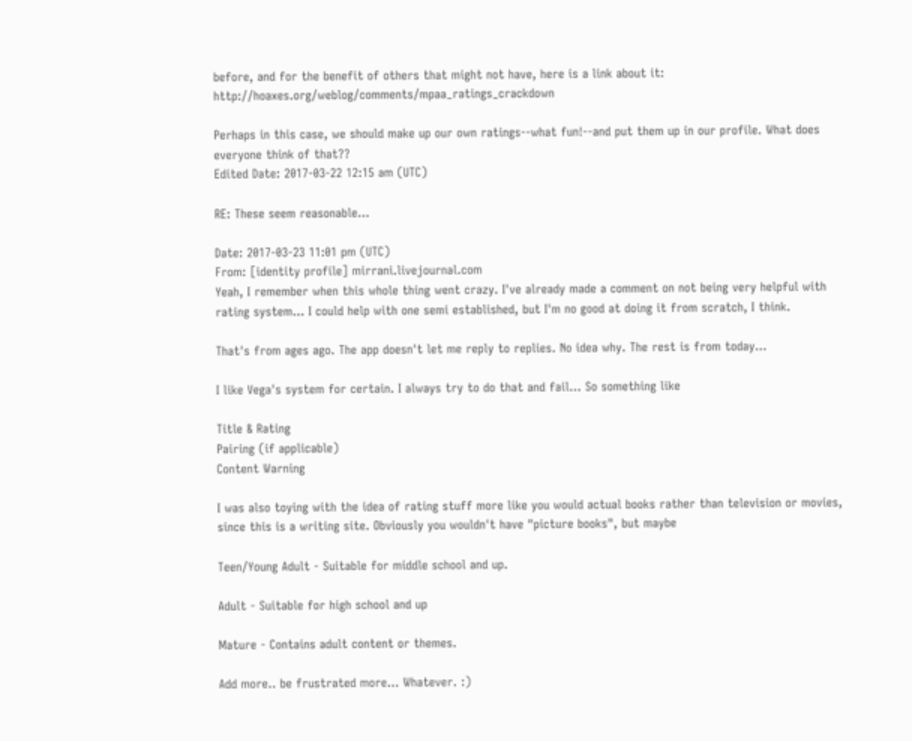before, and for the benefit of others that might not have, here is a link about it: http://hoaxes.org/weblog/comments/mpaa_ratings_crackdown

Perhaps in this case, we should make up our own ratings--what fun!--and put them up in our profile. What does everyone think of that??
Edited Date: 2017-03-22 12:15 am (UTC)

RE: These seem reasonable...

Date: 2017-03-23 11:01 pm (UTC)
From: [identity profile] mirrani.livejournal.com
Yeah, I remember when this whole thing went crazy. I've already made a comment on not being very helpful with rating system... I could help with one semi established, but I'm no good at doing it from scratch, I think.

That's from ages ago. The app doesn't let me reply to replies. No idea why. The rest is from today...

I like Vega's system for certain. I always try to do that and fail... So something like

Title & Rating
Pairing (if applicable)
Content Warning

I was also toying with the idea of rating stuff more like you would actual books rather than television or movies, since this is a writing site. Obviously you wouldn't have "picture books", but maybe

Teen/Young Adult - Suitable for middle school and up.

Adult - Suitable for high school and up

Mature - Contains adult content or themes.

Add more.. be frustrated more... Whatever. :)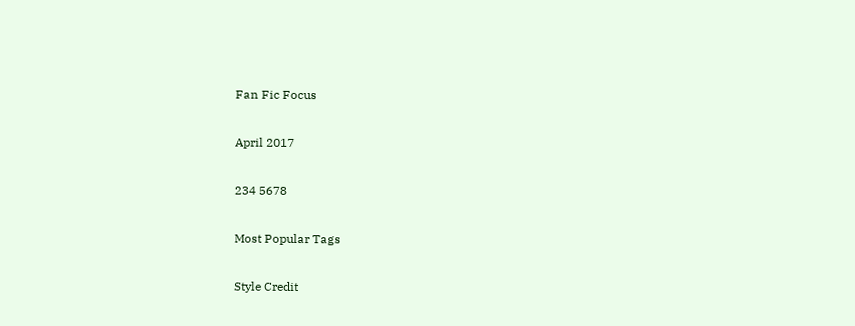Fan Fic Focus

April 2017

234 5678

Most Popular Tags

Style Credit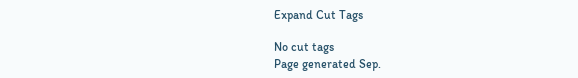Expand Cut Tags

No cut tags
Page generated Sep.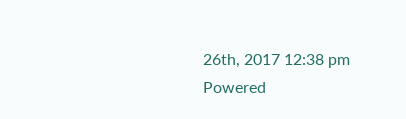26th, 2017 12:38 pm
Powered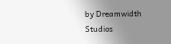by Dreamwidth Studios